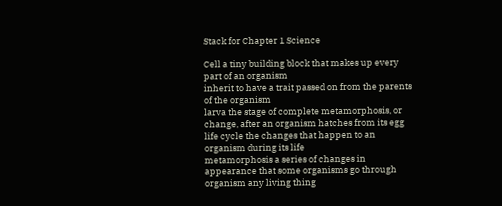Stack for Chapter 1 Science

Cell a tiny building block that makes up every part of an organism
inherit to have a trait passed on from the parents of the organism
larva the stage of complete metamorphosis, or change, after an organism hatches from its egg
life cycle the changes that happen to an organism during its life
metamorphosis a series of changes in appearance that some organisms go through
organism any living thing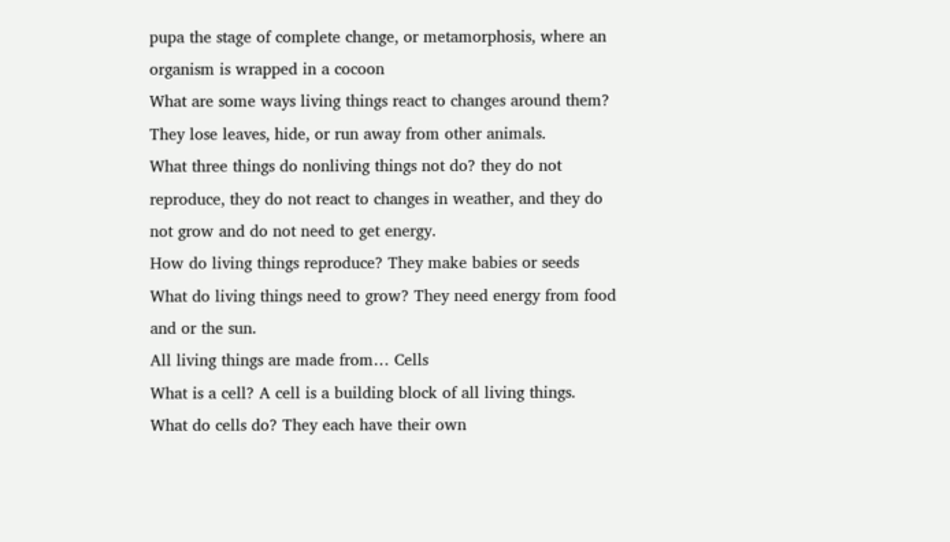pupa the stage of complete change, or metamorphosis, where an organism is wrapped in a cocoon
What are some ways living things react to changes around them? They lose leaves, hide, or run away from other animals.
What three things do nonliving things not do? they do not reproduce, they do not react to changes in weather, and they do not grow and do not need to get energy.
How do living things reproduce? They make babies or seeds
What do living things need to grow? They need energy from food and or the sun.
All living things are made from… Cells
What is a cell? A cell is a building block of all living things.
What do cells do? They each have their own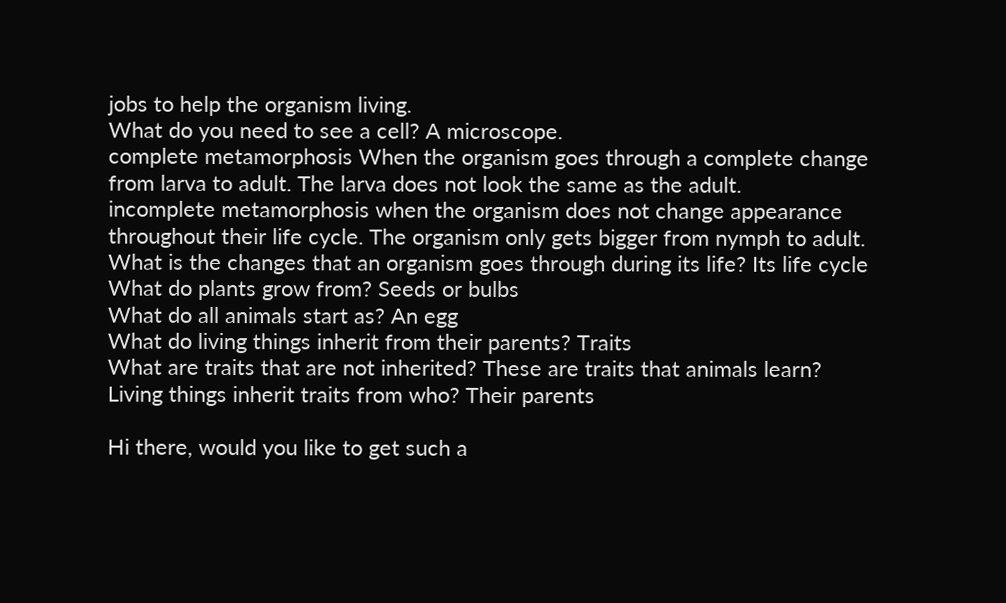jobs to help the organism living.
What do you need to see a cell? A microscope.
complete metamorphosis When the organism goes through a complete change from larva to adult. The larva does not look the same as the adult.
incomplete metamorphosis when the organism does not change appearance throughout their life cycle. The organism only gets bigger from nymph to adult.
What is the changes that an organism goes through during its life? Its life cycle
What do plants grow from? Seeds or bulbs
What do all animals start as? An egg
What do living things inherit from their parents? Traits
What are traits that are not inherited? These are traits that animals learn?
Living things inherit traits from who? Their parents

Hi there, would you like to get such a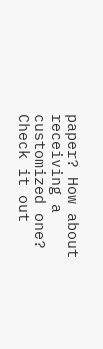paper? How about receiving a customized one? Check it out